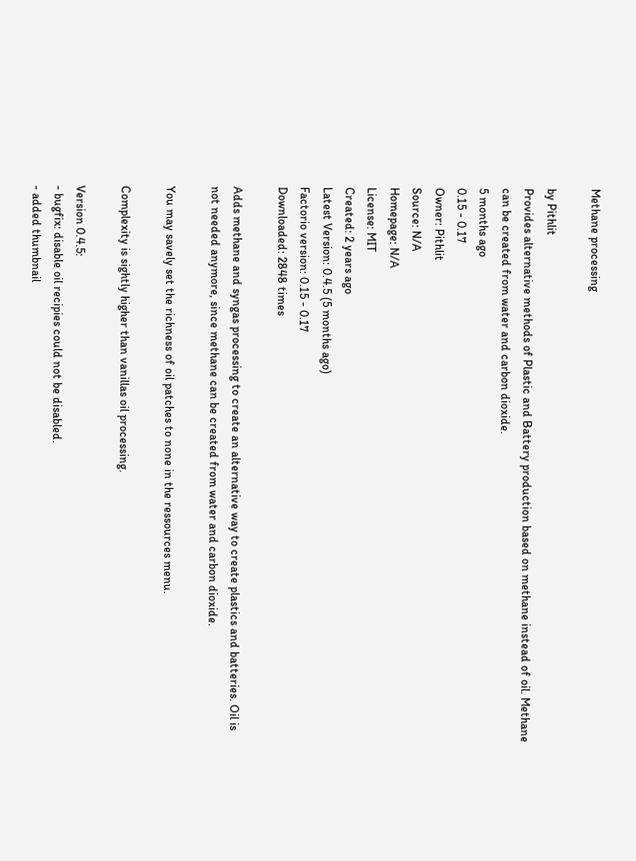Methane processing

by Pithlit
Provides alternative methods of Plastic and Battery production based on methane instead of oil. Methane can be created from water and carbon dioxide.
5 months ago
0.15 - 0.17
Owner: Pithlit
Source: N/A
Homepage: N/A
License: MIT
Created: 2 years ago
Latest Version: 0.4.5 (5 months ago)
Factorio version: 0.15 - 0.17
Downloaded: 2848 times

Adds methane and syngas processing to create an alternative way to create plastics and batteries. Oil is not needed anymore, since methane can be created from water and carbon dioxide.

You may savely set the richness of oil patches to none in the ressources menu.

Complexity is sightly higher than vanillas oil processing.

Version 0.4.5:
- bugfix: disable oil recipies could not be disabled.
- added thumbnail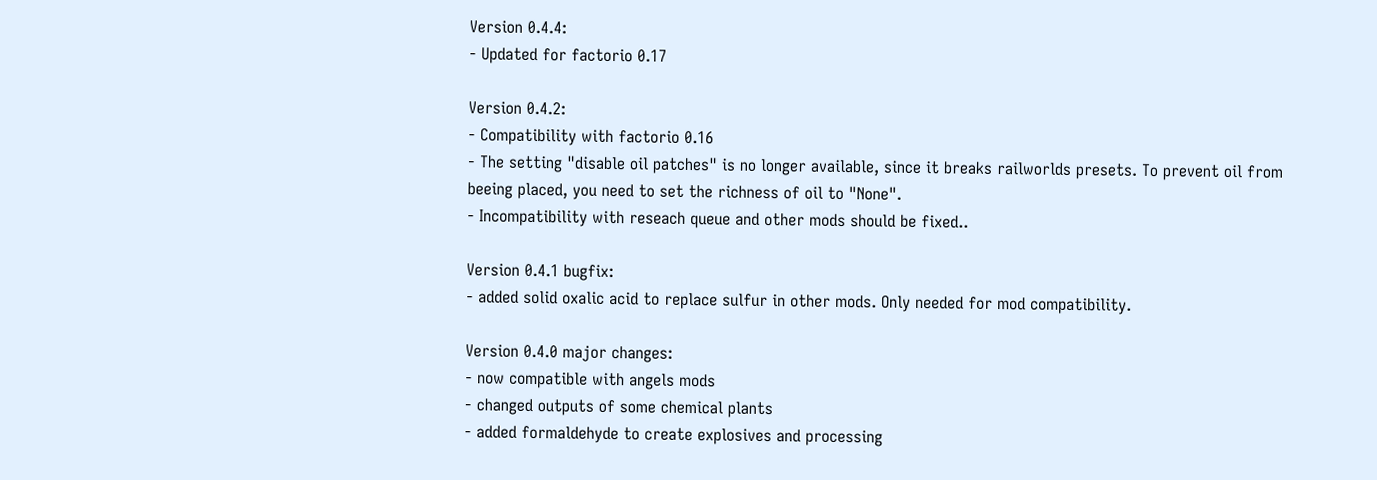Version 0.4.4:
- Updated for factorio 0.17

Version 0.4.2:
- Compatibility with factorio 0.16
- The setting "disable oil patches" is no longer available, since it breaks railworlds presets. To prevent oil from beeing placed, you need to set the richness of oil to "None".
- Incompatibility with reseach queue and other mods should be fixed..

Version 0.4.1 bugfix:
- added solid oxalic acid to replace sulfur in other mods. Only needed for mod compatibility.

Version 0.4.0 major changes:
- now compatible with angels mods
- changed outputs of some chemical plants
- added formaldehyde to create explosives and processing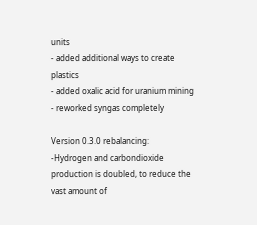units
- added additional ways to create plastics
- added oxalic acid for uranium mining
- reworked syngas completely

Version 0.3.0 rebalancing:
-Hydrogen and carbondioxide production is doubled, to reduce the vast amount of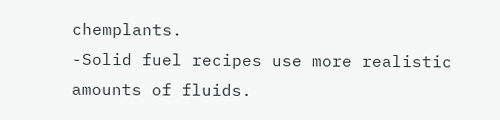chemplants.
-Solid fuel recipes use more realistic amounts of fluids.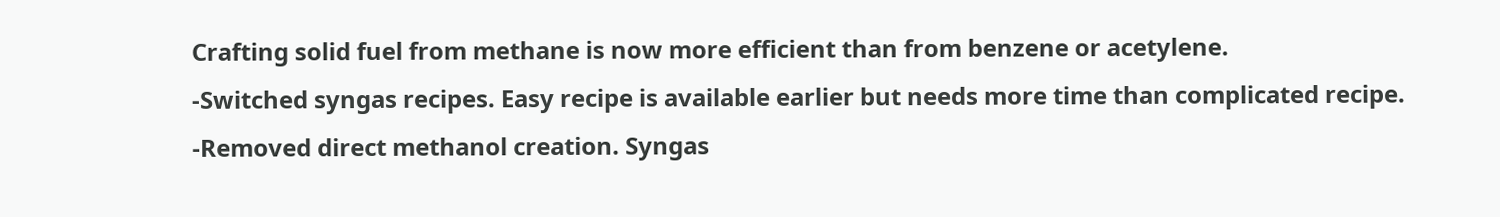Crafting solid fuel from methane is now more efficient than from benzene or acetylene.
-Switched syngas recipes. Easy recipe is available earlier but needs more time than complicated recipe.
-Removed direct methanol creation. Syngas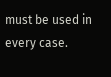must be used in every case.